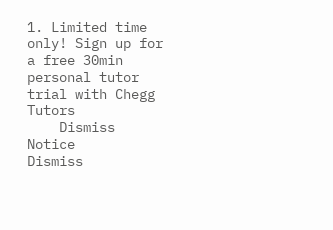1. Limited time only! Sign up for a free 30min personal tutor trial with Chegg Tutors
    Dismiss Notice
Dismiss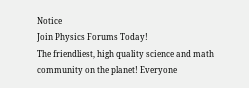Notice
Join Physics Forums Today!
The friendliest, high quality science and math community on the planet! Everyone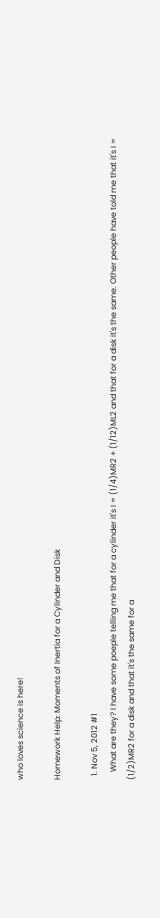who loves science is here!

Homework Help: Moments of Inertia for a Cylinder and Disk

  1. Nov 5, 2012 #1
    What are they? I have some poeple telling me that for a cylinder it's I = (1/4)MR2 + (1/12)ML2 and that for a disk it's the same. Other people have told me that it's I = (1/2)MR2 for a disk and that it's the same for a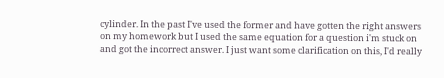cylinder. In the past I've used the former and have gotten the right answers on my homework but I used the same equation for a question i'm stuck on and got the incorrect answer. I just want some clarification on this, I'd really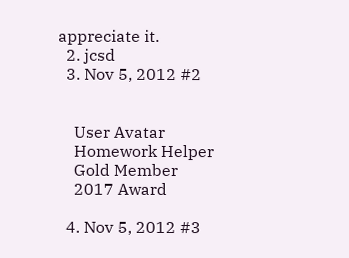appreciate it.
  2. jcsd
  3. Nov 5, 2012 #2


    User Avatar
    Homework Helper
    Gold Member
    2017 Award

  4. Nov 5, 2012 #3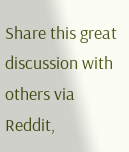Share this great discussion with others via Reddit,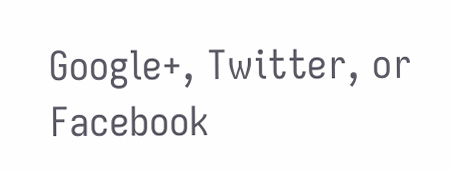Google+, Twitter, or Facebook